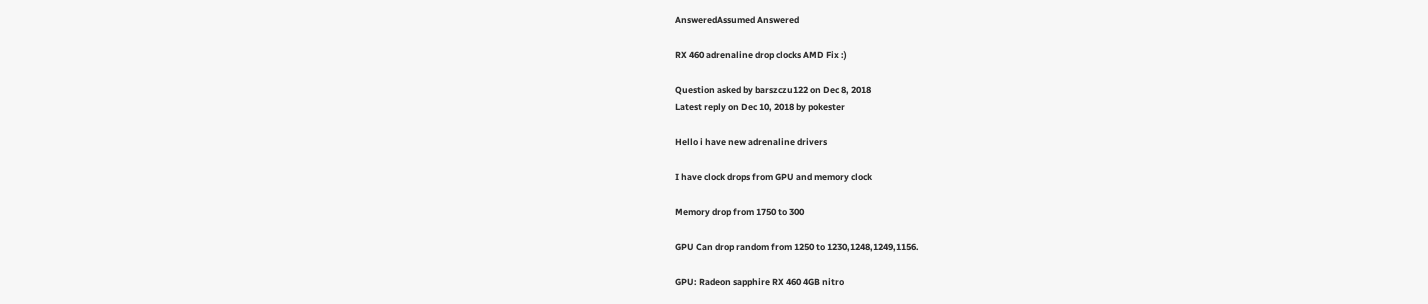AnsweredAssumed Answered

RX 460 adrenaline drop clocks AMD Fix :)

Question asked by barszczu122 on Dec 8, 2018
Latest reply on Dec 10, 2018 by pokester

Hello i have new adrenaline drivers

I have clock drops from GPU and memory clock

Memory drop from 1750 to 300

GPU Can drop random from 1250 to 1230,1248,1249,1156.

GPU: Radeon sapphire RX 460 4GB nitro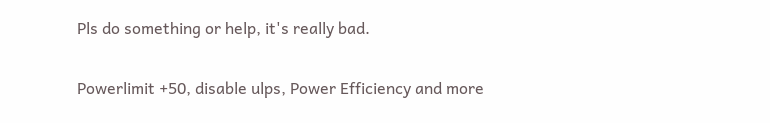Pls do something or help, it's really bad.

Powerlimit +50, disable ulps, Power Efficiency and more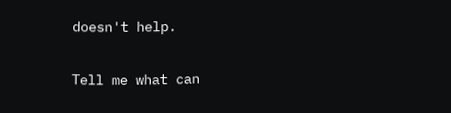doesn't help.

Tell me what can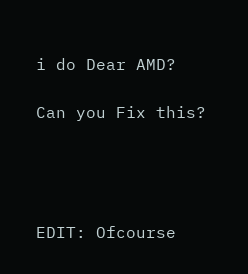i do Dear AMD?

Can you Fix this?




EDIT: Ofcourse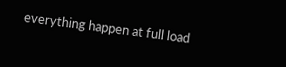everything happen at full load